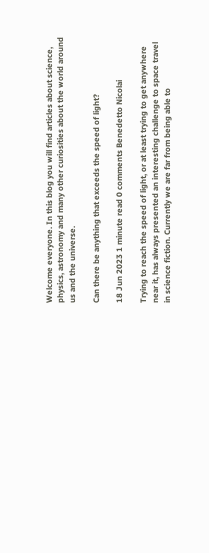Welcome everyone. In this blog you will find articles about science, physics, astronomy and many other curiosities about the world around us and the universe.

Can there be anything that exceeds the speed of light?

18 Jun 2023 1 minute read 0 comments Benedetto Nicolai

Trying to reach the speed of light, or at least trying to get anywhere near it, has always presented an interesting challenge to space travel in science fiction. Currently we are far from being able to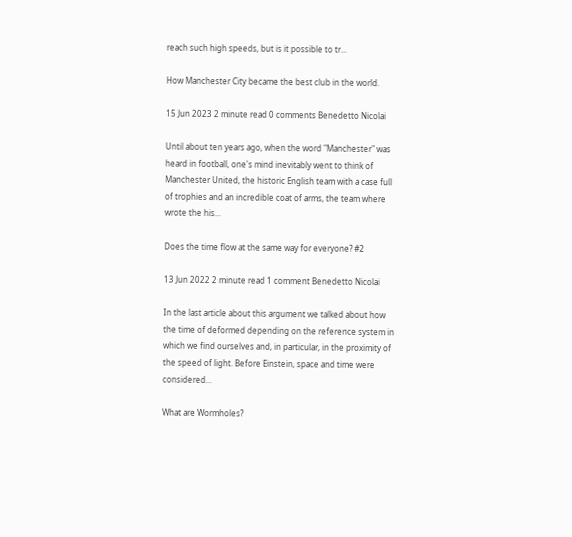reach such high speeds, but is it possible to tr...

How Manchester City became the best club in the world.

15 Jun 2023 2 minute read 0 comments Benedetto Nicolai

Until about ten years ago, when the word "Manchester" was heard in football, one's mind inevitably went to think of Manchester United, the historic English team with a case full of trophies and an incredible coat of arms, the team where wrote the his...

Does the time flow at the same way for everyone? #2

13 Jun 2022 2 minute read 1 comment Benedetto Nicolai

In the last article about this argument we talked about how the time of deformed depending on the reference system in which we find ourselves and, in particular, in the proximity of the speed of light. Before Einstein, space and time were considered...

What are Wormholes?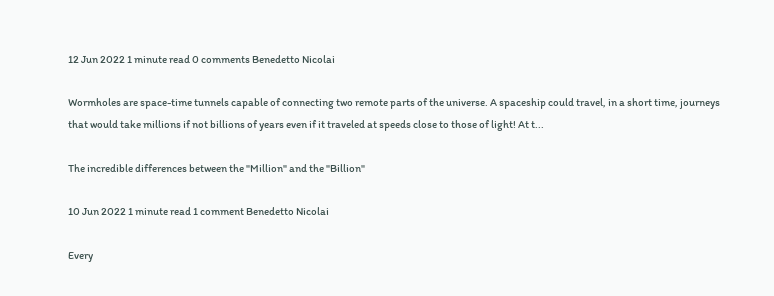12 Jun 2022 1 minute read 0 comments Benedetto Nicolai

Wormholes are space-time tunnels capable of connecting two remote parts of the universe. A spaceship could travel, in a short time, journeys that would take millions if not billions of years even if it traveled at speeds close to those of light! At t...

The incredible differences between the "Million" and the "Billion"

10 Jun 2022 1 minute read 1 comment Benedetto Nicolai

Every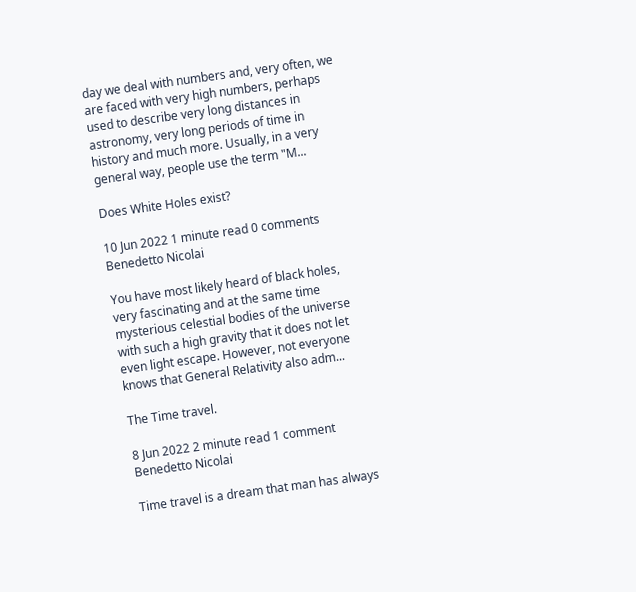day we deal with numbers and, very often, we are faced with very high numbers, perhaps used to describe very long distances in astronomy, very long periods of time in history and much more. Usually, in a very general way, people use the term "M...

Does White Holes exist?

10 Jun 2022 1 minute read 0 comments Benedetto Nicolai

You have most likely heard of black holes, very fascinating and at the same time mysterious celestial bodies of the universe with such a high gravity that it does not let even light escape. However, not everyone knows that General Relativity also adm...

The Time travel.

8 Jun 2022 2 minute read 1 comment Benedetto Nicolai

Time travel is a dream that man has always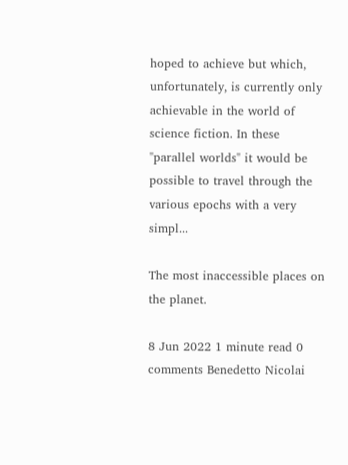hoped to achieve but which, unfortunately, is currently only achievable in the world of science fiction. In these "parallel worlds" it would be possible to travel through the various epochs with a very simpl...

The most inaccessible places on the planet.

8 Jun 2022 1 minute read 0 comments Benedetto Nicolai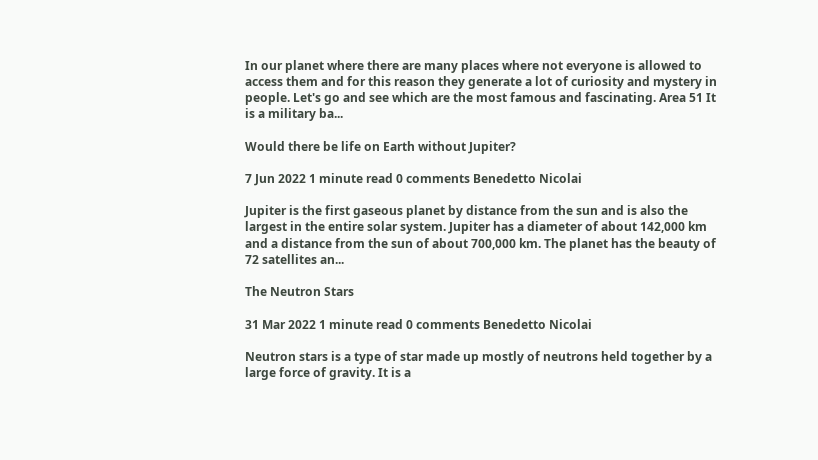In our planet where there are many places where not everyone is allowed to access them and for this reason they generate a lot of curiosity and mystery in people. Let's go and see which are the most famous and fascinating. Area 51 It is a military ba...

Would there be life on Earth without Jupiter?

7 Jun 2022 1 minute read 0 comments Benedetto Nicolai

Jupiter is the first gaseous planet by distance from the sun and is also the largest in the entire solar system. Jupiter has a diameter of about 142,000 km and a distance from the sun of about 700,000 km. The planet has the beauty of 72 satellites an...

The Neutron Stars

31 Mar 2022 1 minute read 0 comments Benedetto Nicolai

Neutron stars is a type of star made up mostly of neutrons held together by a large force of gravity. It is a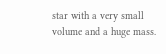star with a very small volume and a huge mass.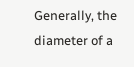Generally, the diameter of a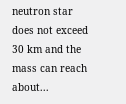neutron star does not exceed 30 km and the mass can reach about...